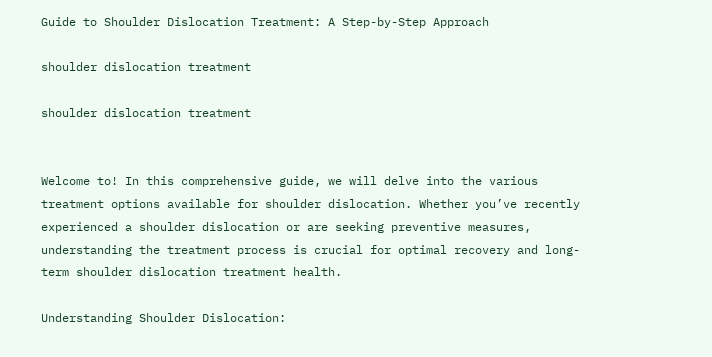Guide to Shoulder Dislocation Treatment: A Step-by-Step Approach

shoulder dislocation treatment

shoulder dislocation treatment


Welcome to! In this comprehensive guide, we will delve into the various treatment options available for shoulder dislocation. Whether you’ve recently experienced a shoulder dislocation or are seeking preventive measures, understanding the treatment process is crucial for optimal recovery and long-term shoulder dislocation treatment health.

Understanding Shoulder Dislocation: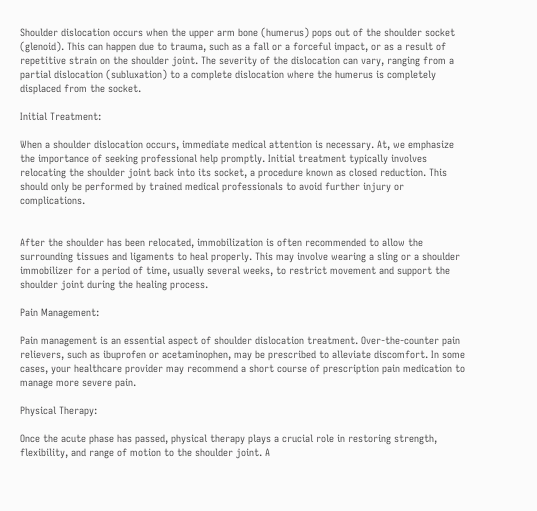Shoulder dislocation occurs when the upper arm bone (humerus) pops out of the shoulder socket (glenoid). This can happen due to trauma, such as a fall or a forceful impact, or as a result of repetitive strain on the shoulder joint. The severity of the dislocation can vary, ranging from a partial dislocation (subluxation) to a complete dislocation where the humerus is completely displaced from the socket.

Initial Treatment:

When a shoulder dislocation occurs, immediate medical attention is necessary. At, we emphasize the importance of seeking professional help promptly. Initial treatment typically involves relocating the shoulder joint back into its socket, a procedure known as closed reduction. This should only be performed by trained medical professionals to avoid further injury or complications.


After the shoulder has been relocated, immobilization is often recommended to allow the surrounding tissues and ligaments to heal properly. This may involve wearing a sling or a shoulder immobilizer for a period of time, usually several weeks, to restrict movement and support the shoulder joint during the healing process.

Pain Management:

Pain management is an essential aspect of shoulder dislocation treatment. Over-the-counter pain relievers, such as ibuprofen or acetaminophen, may be prescribed to alleviate discomfort. In some cases, your healthcare provider may recommend a short course of prescription pain medication to manage more severe pain.

Physical Therapy:

Once the acute phase has passed, physical therapy plays a crucial role in restoring strength, flexibility, and range of motion to the shoulder joint. A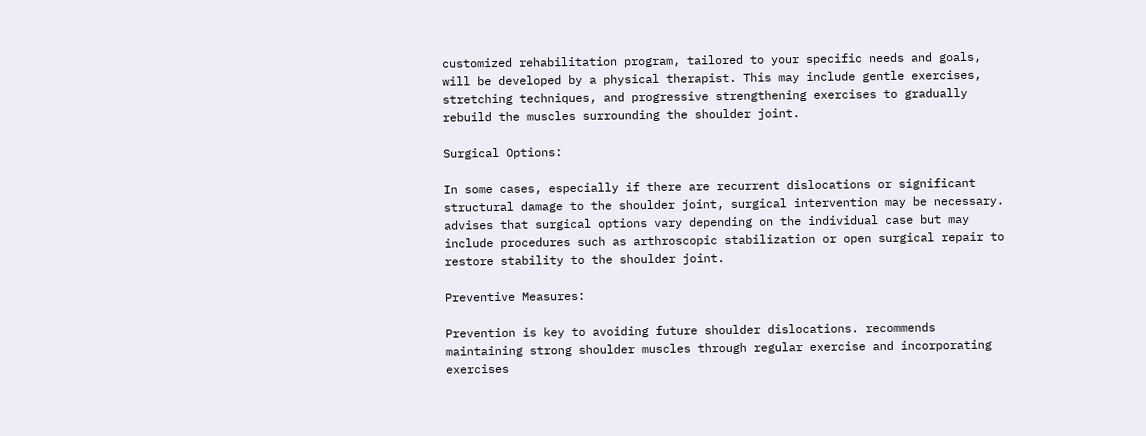customized rehabilitation program, tailored to your specific needs and goals, will be developed by a physical therapist. This may include gentle exercises, stretching techniques, and progressive strengthening exercises to gradually rebuild the muscles surrounding the shoulder joint.

Surgical Options:

In some cases, especially if there are recurrent dislocations or significant structural damage to the shoulder joint, surgical intervention may be necessary. advises that surgical options vary depending on the individual case but may include procedures such as arthroscopic stabilization or open surgical repair to restore stability to the shoulder joint.

Preventive Measures:

Prevention is key to avoiding future shoulder dislocations. recommends maintaining strong shoulder muscles through regular exercise and incorporating exercises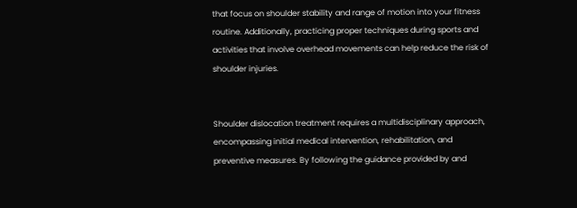that focus on shoulder stability and range of motion into your fitness routine. Additionally, practicing proper techniques during sports and activities that involve overhead movements can help reduce the risk of shoulder injuries.


Shoulder dislocation treatment requires a multidisciplinary approach, encompassing initial medical intervention, rehabilitation, and preventive measures. By following the guidance provided by and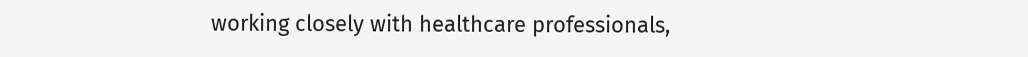working closely with healthcare professionals,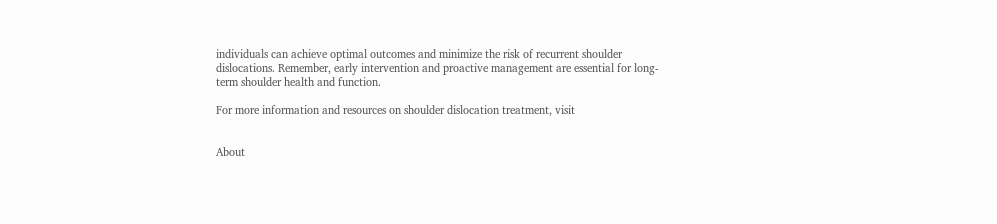individuals can achieve optimal outcomes and minimize the risk of recurrent shoulder dislocations. Remember, early intervention and proactive management are essential for long-term shoulder health and function.

For more information and resources on shoulder dislocation treatment, visit


About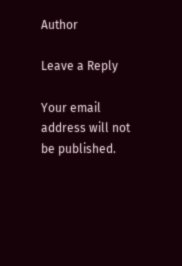Author

Leave a Reply

Your email address will not be published.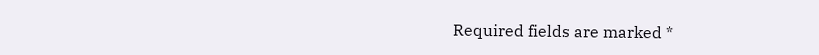Required fields are marked *